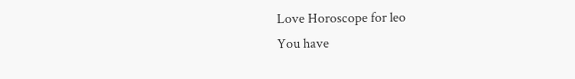Love Horoscope for leo
You have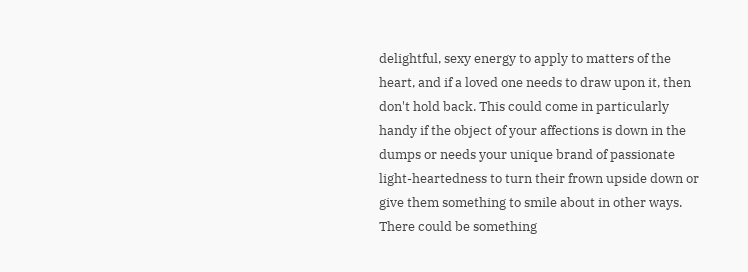delightful, sexy energy to apply to matters of the heart, and if a loved one needs to draw upon it, then don't hold back. This could come in particularly handy if the object of your affections is down in the dumps or needs your unique brand of passionate light-heartedness to turn their frown upside down or give them something to smile about in other ways. There could be something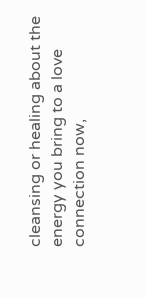cleansing or healing about the energy you bring to a love connection now,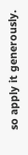so apply it generously.